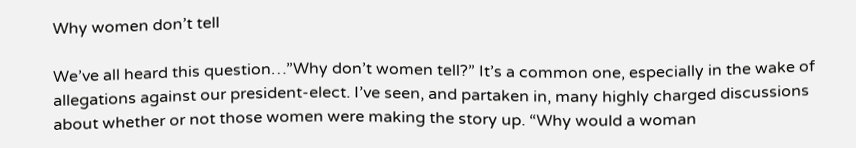Why women don’t tell

We’ve all heard this question…”Why don’t women tell?” It’s a common one, especially in the wake of allegations against our president-elect. I’ve seen, and partaken in, many highly charged discussions about whether or not those women were making the story up. “Why would a woman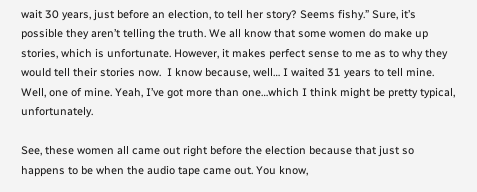wait 30 years, just before an election, to tell her story? Seems fishy.” Sure, it’s possible they aren’t telling the truth. We all know that some women do make up stories, which is unfortunate. However, it makes perfect sense to me as to why they would tell their stories now.  I know because, well… I waited 31 years to tell mine. Well, one of mine. Yeah, I’ve got more than one…which I think might be pretty typical, unfortunately.

See, these women all came out right before the election because that just so happens to be when the audio tape came out. You know,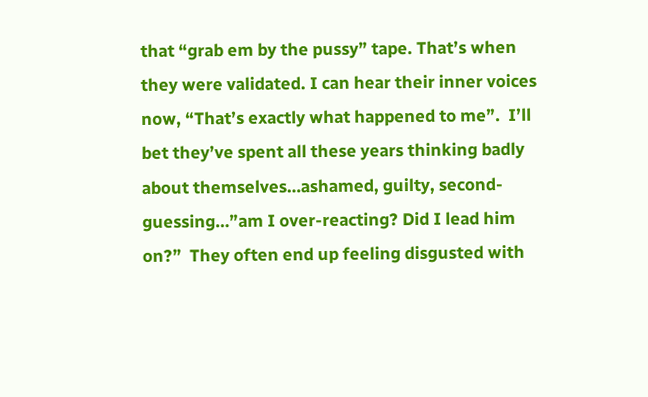that “grab em by the pussy” tape. That’s when they were validated. I can hear their inner voices now, “That’s exactly what happened to me”.  I’ll bet they’ve spent all these years thinking badly about themselves…ashamed, guilty, second-guessing…”am I over-reacting? Did I lead him on?”  They often end up feeling disgusted with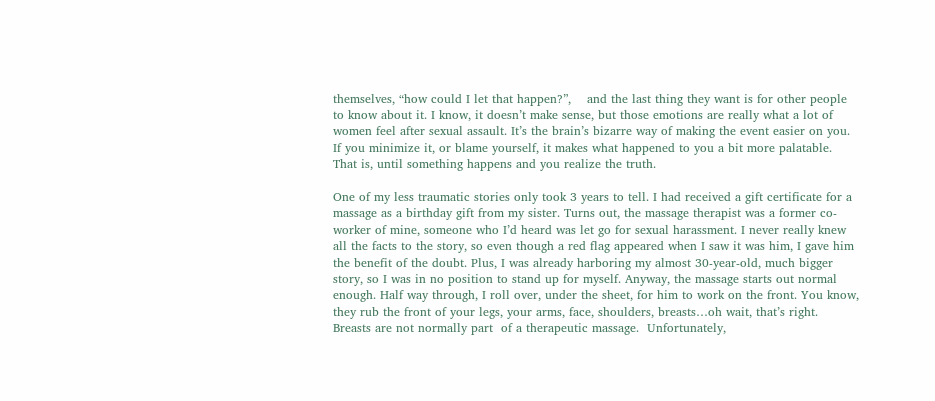themselves, “how could I let that happen?”,    and the last thing they want is for other people to know about it. I know, it doesn’t make sense, but those emotions are really what a lot of women feel after sexual assault. It’s the brain’s bizarre way of making the event easier on you. If you minimize it, or blame yourself, it makes what happened to you a bit more palatable. That is, until something happens and you realize the truth.

One of my less traumatic stories only took 3 years to tell. I had received a gift certificate for a massage as a birthday gift from my sister. Turns out, the massage therapist was a former co-worker of mine, someone who I’d heard was let go for sexual harassment. I never really knew all the facts to the story, so even though a red flag appeared when I saw it was him, I gave him the benefit of the doubt. Plus, I was already harboring my almost 30-year-old, much bigger story, so I was in no position to stand up for myself. Anyway, the massage starts out normal enough. Half way through, I roll over, under the sheet, for him to work on the front. You know, they rub the front of your legs, your arms, face, shoulders, breasts…oh wait, that’s right. Breasts are not normally part  of a therapeutic massage.  Unfortunately,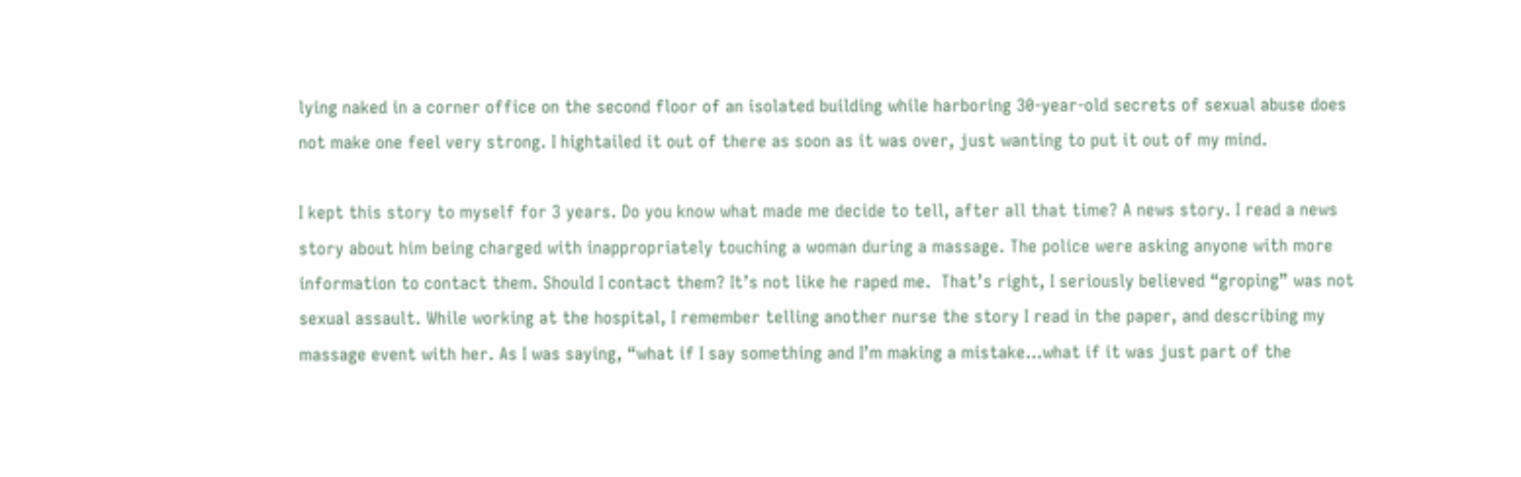lying naked in a corner office on the second floor of an isolated building while harboring 30-year-old secrets of sexual abuse does not make one feel very strong. I hightailed it out of there as soon as it was over, just wanting to put it out of my mind.

I kept this story to myself for 3 years. Do you know what made me decide to tell, after all that time? A news story. I read a news story about him being charged with inappropriately touching a woman during a massage. The police were asking anyone with more information to contact them. Should I contact them? It’s not like he raped me.  That’s right, I seriously believed “groping” was not sexual assault. While working at the hospital, I remember telling another nurse the story I read in the paper, and describing my massage event with her. As I was saying, “what if I say something and I’m making a mistake…what if it was just part of the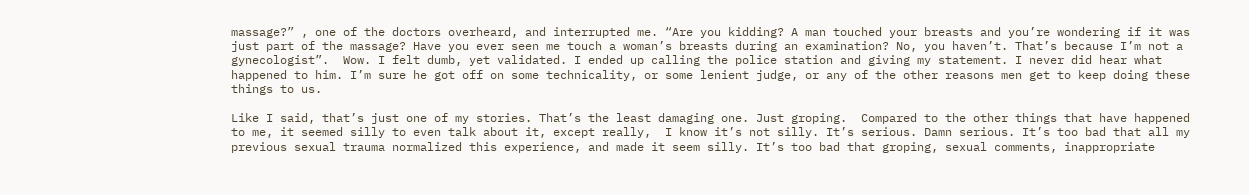massage?” , one of the doctors overheard, and interrupted me. “Are you kidding? A man touched your breasts and you’re wondering if it was just part of the massage? Have you ever seen me touch a woman’s breasts during an examination? No, you haven’t. That’s because I’m not a gynecologist”.  Wow. I felt dumb, yet validated. I ended up calling the police station and giving my statement. I never did hear what happened to him. I’m sure he got off on some technicality, or some lenient judge, or any of the other reasons men get to keep doing these things to us.

Like I said, that’s just one of my stories. That’s the least damaging one. Just groping.  Compared to the other things that have happened to me, it seemed silly to even talk about it, except really,  I know it’s not silly. It’s serious. Damn serious. It’s too bad that all my previous sexual trauma normalized this experience, and made it seem silly. It’s too bad that groping, sexual comments, inappropriate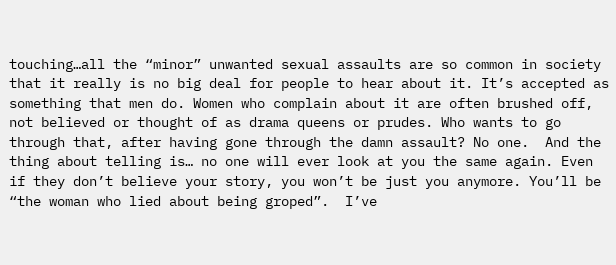touching…all the “minor” unwanted sexual assaults are so common in society that it really is no big deal for people to hear about it. It’s accepted as something that men do. Women who complain about it are often brushed off, not believed or thought of as drama queens or prudes. Who wants to go through that, after having gone through the damn assault? No one.  And the thing about telling is… no one will ever look at you the same again. Even if they don’t believe your story, you won’t be just you anymore. You’ll be “the woman who lied about being groped”.  I’ve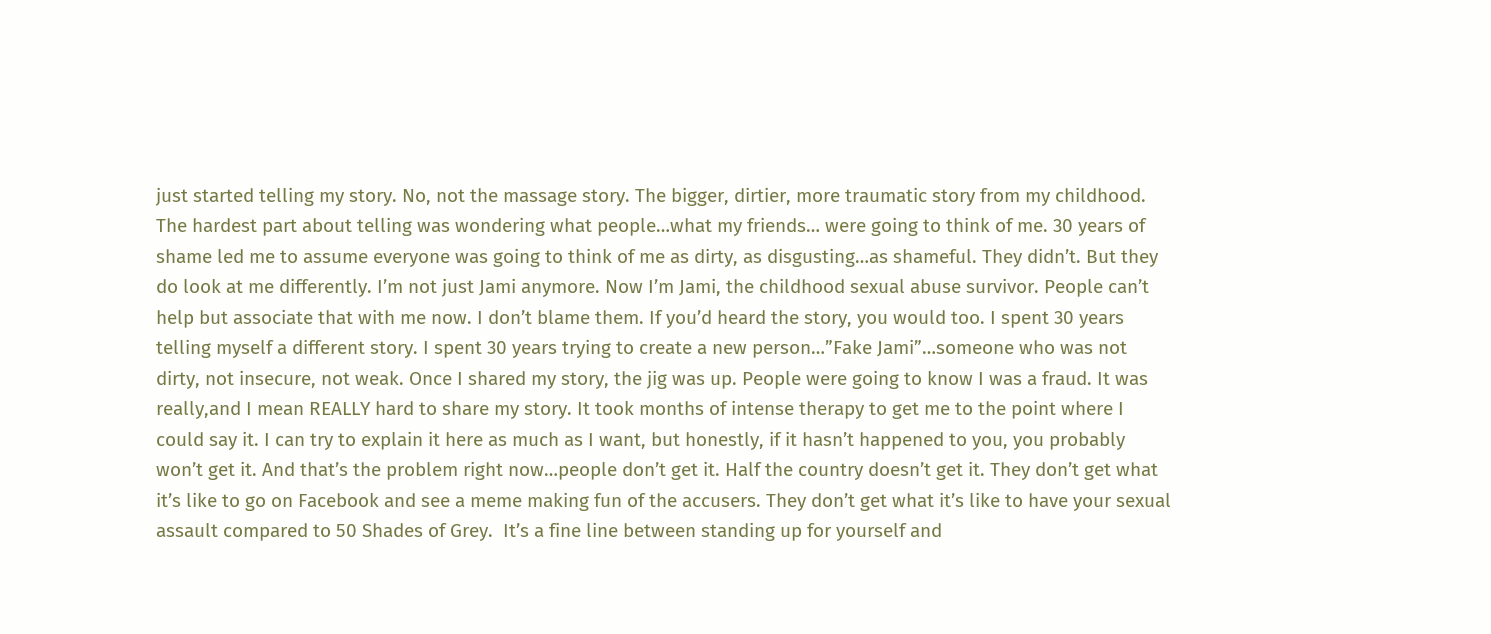just started telling my story. No, not the massage story. The bigger, dirtier, more traumatic story from my childhood. The hardest part about telling was wondering what people…what my friends… were going to think of me. 30 years of shame led me to assume everyone was going to think of me as dirty, as disgusting…as shameful. They didn’t. But they do look at me differently. I’m not just Jami anymore. Now I’m Jami, the childhood sexual abuse survivor. People can’t help but associate that with me now. I don’t blame them. If you’d heard the story, you would too. I spent 30 years telling myself a different story. I spent 30 years trying to create a new person…”Fake Jami”…someone who was not dirty, not insecure, not weak. Once I shared my story, the jig was up. People were going to know I was a fraud. It was really,and I mean REALLY hard to share my story. It took months of intense therapy to get me to the point where I could say it. I can try to explain it here as much as I want, but honestly, if it hasn’t happened to you, you probably won’t get it. And that’s the problem right now…people don’t get it. Half the country doesn’t get it. They don’t get what it’s like to go on Facebook and see a meme making fun of the accusers. They don’t get what it’s like to have your sexual assault compared to 50 Shades of Grey.  It’s a fine line between standing up for yourself and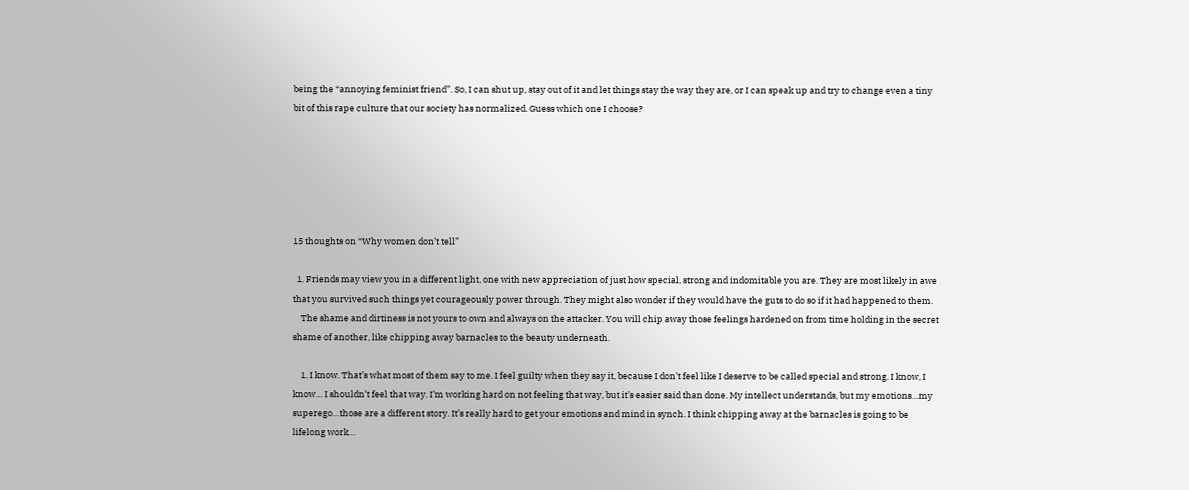being the “annoying feminist friend”. So, I can shut up, stay out of it and let things stay the way they are, or I can speak up and try to change even a tiny bit of this rape culture that our society has normalized. Guess which one I choose?






15 thoughts on “Why women don’t tell”

  1. Friends may view you in a different light, one with new appreciation of just how special, strong and indomitable you are. They are most likely in awe that you survived such things yet courageously power through. They might also wonder if they would have the guts to do so if it had happened to them.
    The shame and dirtiness is not yours to own and always on the attacker. You will chip away those feelings hardened on from time holding in the secret shame of another, like chipping away barnacles to the beauty underneath.

    1. I know. That’s what most of them say to me. I feel guilty when they say it, because I don’t feel like I deserve to be called special and strong. I know, I know… I shouldn’t feel that way. I’m working hard on not feeling that way, but it’s easier said than done. My intellect understands, but my emotions…my superego…those are a different story. It’s really hard to get your emotions and mind in synch. I think chipping away at the barnacles is going to be lifelong work…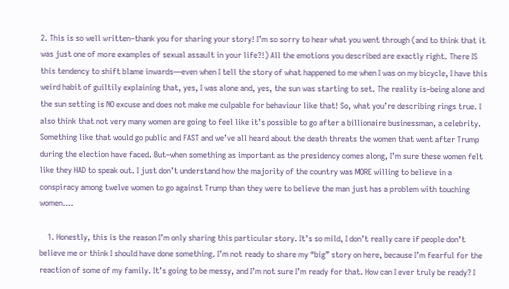2. This is so well written–thank you for sharing your story! I’m so sorry to hear what you went through (and to think that it was just one of more examples of sexual assault in your life?!) All the emotions you described are exactly right. There IS this tendency to shift blame inwards—even when I tell the story of what happened to me when I was on my bicycle, I have this weird habit of guiltily explaining that, yes, I was alone and, yes, the sun was starting to set. The reality is–being alone and the sun setting is NO excuse and does not make me culpable for behaviour like that! So, what you’re describing rings true. I also think that not very many women are going to feel like it’s possible to go after a billionaire businessman, a celebrity. Something like that would go public and FAST and we’ve all heard about the death threats the women that went after Trump during the election have faced. But–when something as important as the presidency comes along, I’m sure these women felt like they HAD to speak out. I just don’t understand how the majority of the country was MORE willing to believe in a conspiracy among twelve women to go against Trump than they were to believe the man just has a problem with touching women….

    1. Honestly, this is the reason I’m only sharing this particular story. It’s so mild, I don’t really care if people don’t believe me or think I should have done something. I’m not ready to share my “big” story on here, because I’m fearful for the reaction of some of my family. It’s going to be messy, and I’m not sure I’m ready for that. How can I ever truly be ready? I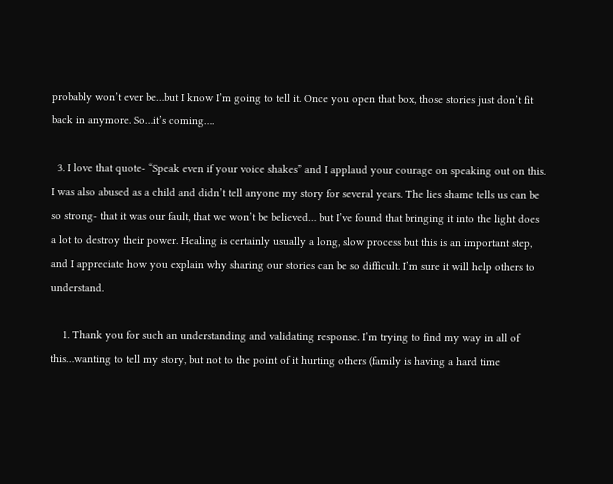probably won’t ever be…but I know I’m going to tell it. Once you open that box, those stories just don’t fit back in anymore. So…it’s coming….

  3. I love that quote- “Speak even if your voice shakes” and I applaud your courage on speaking out on this. I was also abused as a child and didn’t tell anyone my story for several years. The lies shame tells us can be so strong- that it was our fault, that we won’t be believed… but I’ve found that bringing it into the light does a lot to destroy their power. Healing is certainly usually a long, slow process but this is an important step, and I appreciate how you explain why sharing our stories can be so difficult. I’m sure it will help others to understand.

    1. Thank you for such an understanding and validating response. I’m trying to find my way in all of this…wanting to tell my story, but not to the point of it hurting others (family is having a hard time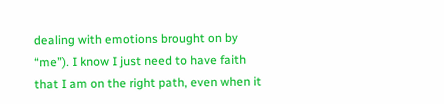dealing with emotions brought on by “me”). I know I just need to have faith that I am on the right path, even when it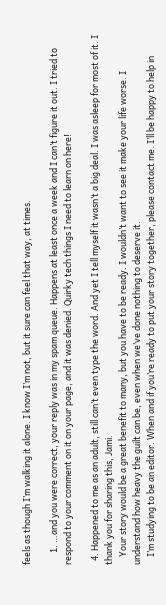feels as though I’m walking it alone. I know I’m not, but it sure can feel that way, at times.

      1. …and you were correct, your reply was in my spam queue. Happens at least once a week and I can’t figure it out. I tried to respond to your comment on it on your page, and it was denied. Quirky tech things I need to learn on here!

  4. Happened to me as an adult, still can’t even type the word. And yet I tell myself it wasn’t a big deal. I was asleep for most of it. I thank you for sharing this, Jami.
    Your story would be a great benefit to many, but you have to be ready. I wouldn’t want to see it make your life worse. I understand how heavy the guilt can be, even when we’ve done nothing to deserve it.
    I’m studying to be an editor. When and if you’re ready to put your story together, please contact me. I’ll be happy to help in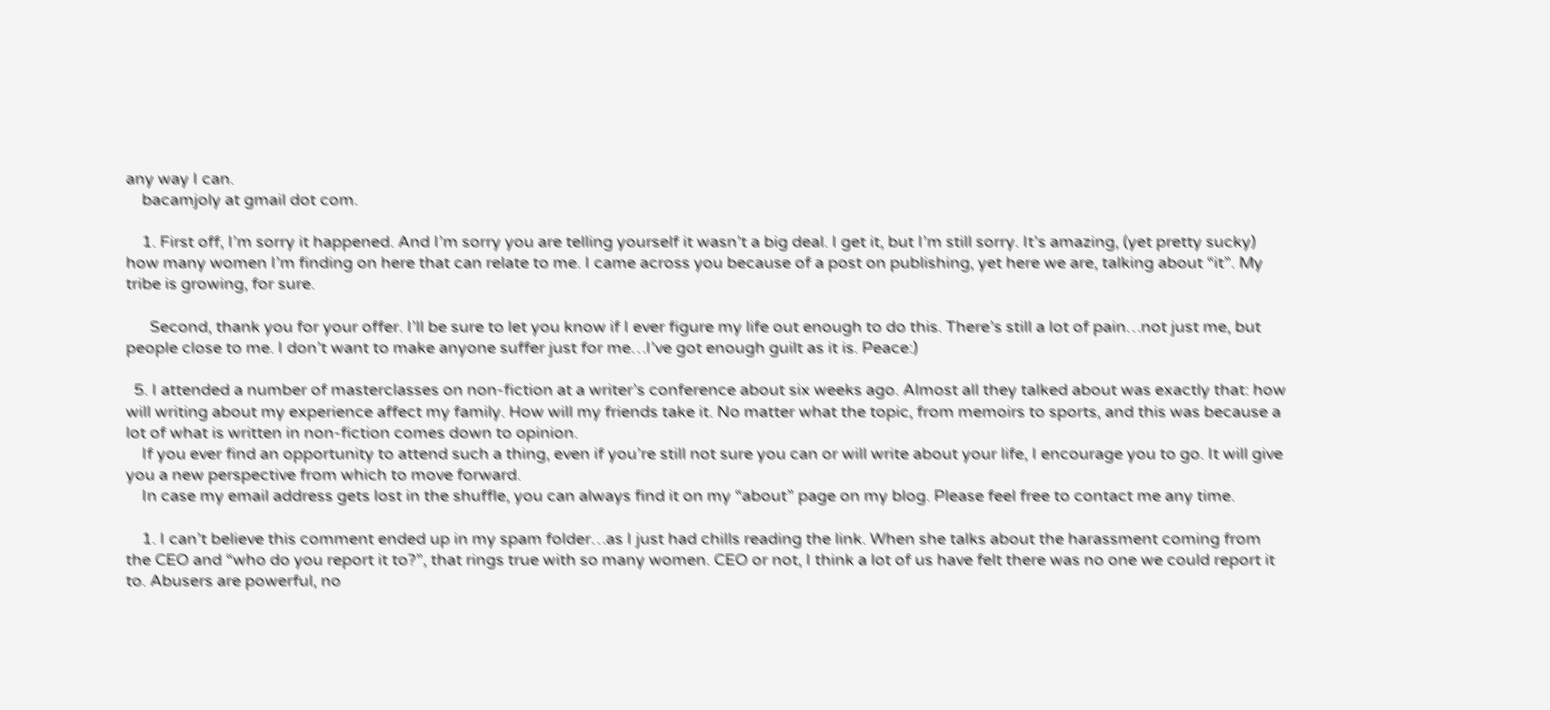any way I can.
    bacamjoly at gmail dot com.

    1. First off, I’m sorry it happened. And I’m sorry you are telling yourself it wasn’t a big deal. I get it, but I’m still sorry. It’s amazing, (yet pretty sucky) how many women I’m finding on here that can relate to me. I came across you because of a post on publishing, yet here we are, talking about “it”. My tribe is growing, for sure.

      Second, thank you for your offer. I’ll be sure to let you know if I ever figure my life out enough to do this. There’s still a lot of pain…not just me, but people close to me. I don’t want to make anyone suffer just for me…I’ve got enough guilt as it is. Peace:)

  5. I attended a number of masterclasses on non-fiction at a writer’s conference about six weeks ago. Almost all they talked about was exactly that: how will writing about my experience affect my family. How will my friends take it. No matter what the topic, from memoirs to sports, and this was because a lot of what is written in non-fiction comes down to opinion.
    If you ever find an opportunity to attend such a thing, even if you’re still not sure you can or will write about your life, I encourage you to go. It will give you a new perspective from which to move forward.
    In case my email address gets lost in the shuffle, you can always find it on my “about” page on my blog. Please feel free to contact me any time.

    1. I can’t believe this comment ended up in my spam folder…as I just had chills reading the link. When she talks about the harassment coming from the CEO and “who do you report it to?”, that rings true with so many women. CEO or not, I think a lot of us have felt there was no one we could report it to. Abusers are powerful, no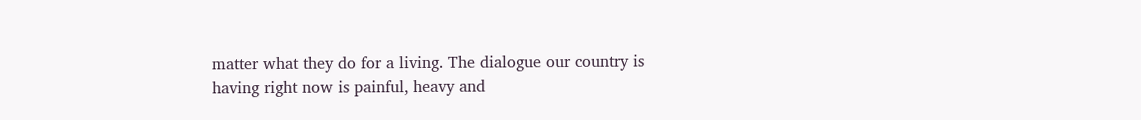matter what they do for a living. The dialogue our country is having right now is painful, heavy and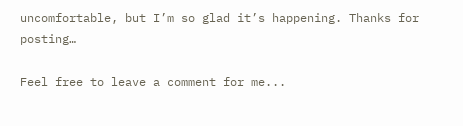uncomfortable, but I’m so glad it’s happening. Thanks for posting…

Feel free to leave a comment for me...